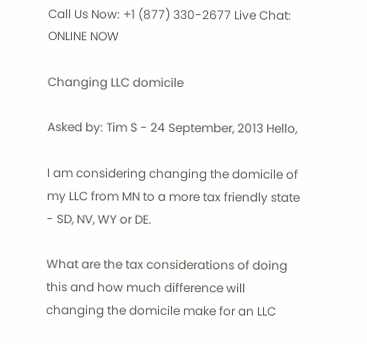Call Us Now: +1 (877) 330-2677 Live Chat: ONLINE NOW

Changing LLC domicile

Asked by: Tim S - 24 September, 2013 Hello,

I am considering changing the domicile of my LLC from MN to a more tax friendly state - SD, NV, WY or DE.

What are the tax considerations of doing this and how much difference will changing the domicile make for an LLC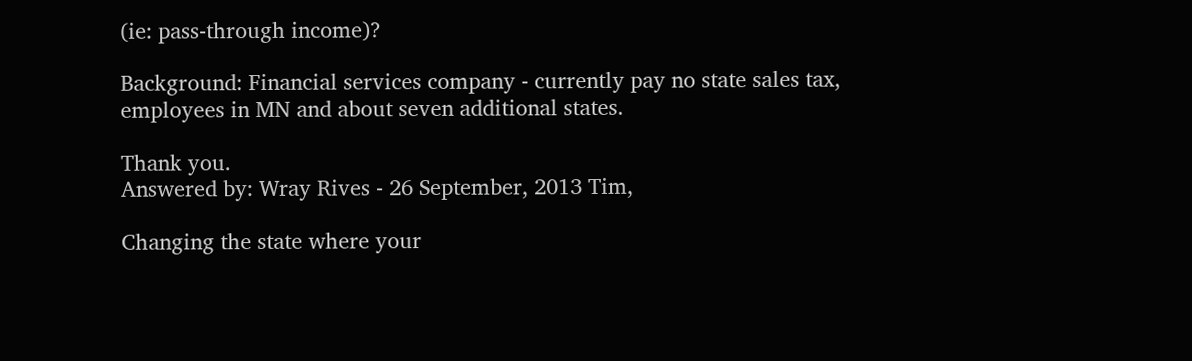(ie: pass-through income)?

Background: Financial services company - currently pay no state sales tax, employees in MN and about seven additional states.

Thank you.
Answered by: Wray Rives - 26 September, 2013 Tim,

Changing the state where your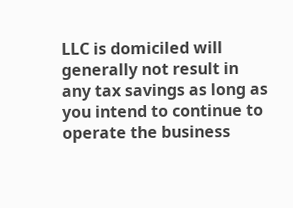LLC is domiciled will generally not result in any tax savings as long as you intend to continue to operate the business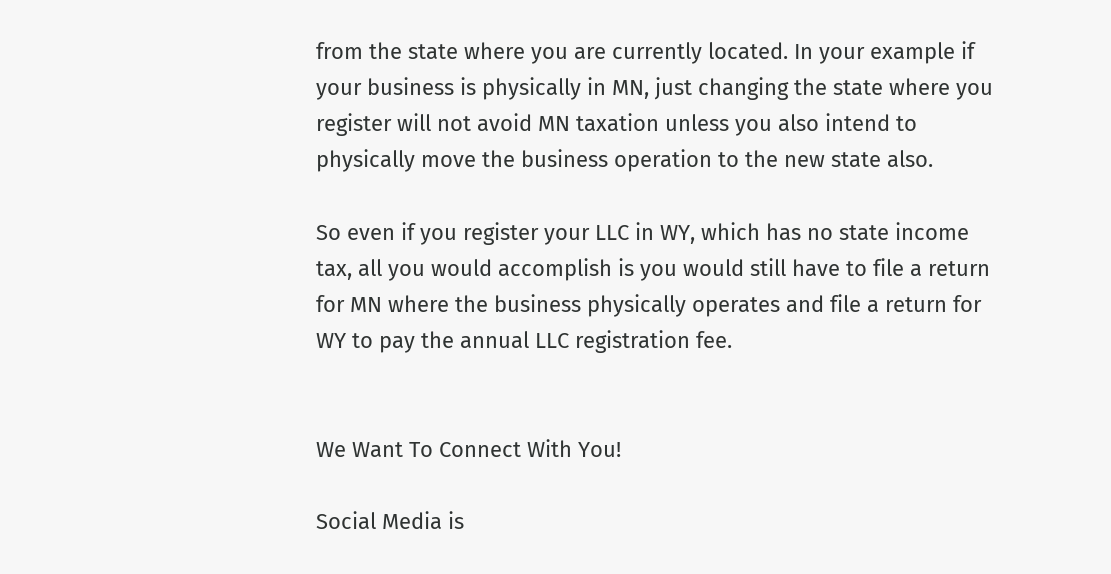from the state where you are currently located. In your example if your business is physically in MN, just changing the state where you register will not avoid MN taxation unless you also intend to physically move the business operation to the new state also.

So even if you register your LLC in WY, which has no state income tax, all you would accomplish is you would still have to file a return for MN where the business physically operates and file a return for WY to pay the annual LLC registration fee.


We Want To Connect With You!

Social Media is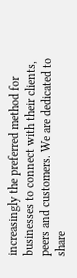increasingly the preferred method for businesses to connect with their clients, peers and customers. We are dedicated to share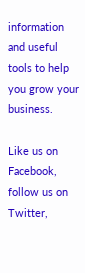information and useful tools to help you grow your business.

Like us on Facebook, follow us on Twitter,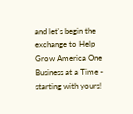and let's begin the exchange to Help Grow America One Business at a Time - starting with yours!